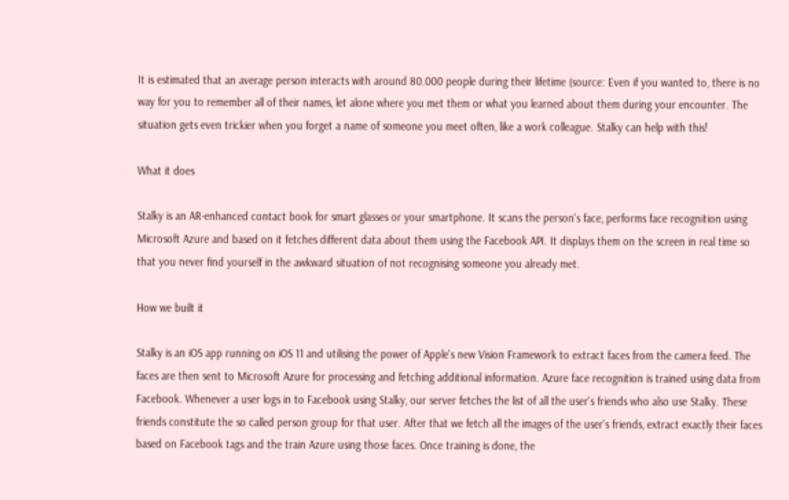It is estimated that an average person interacts with around 80.000 people during their lifetime (source: Even if you wanted to, there is no way for you to remember all of their names, let alone where you met them or what you learned about them during your encounter. The situation gets even trickier when you forget a name of someone you meet often, like a work colleague. Stalky can help with this!

What it does

Stalky is an AR-enhanced contact book for smart glasses or your smartphone. It scans the person's face, performs face recognition using Microsoft Azure and based on it fetches different data about them using the Facebook API. It displays them on the screen in real time so that you never find yourself in the awkward situation of not recognising someone you already met.

How we built it

Stalky is an iOS app running on iOS 11 and utilising the power of Apple's new Vision Framework to extract faces from the camera feed. The faces are then sent to Microsoft Azure for processing and fetching additional information. Azure face recognition is trained using data from Facebook. Whenever a user logs in to Facebook using Stalky, our server fetches the list of all the user's friends who also use Stalky. These friends constitute the so called person group for that user. After that we fetch all the images of the user's friends, extract exactly their faces based on Facebook tags and the train Azure using those faces. Once training is done, the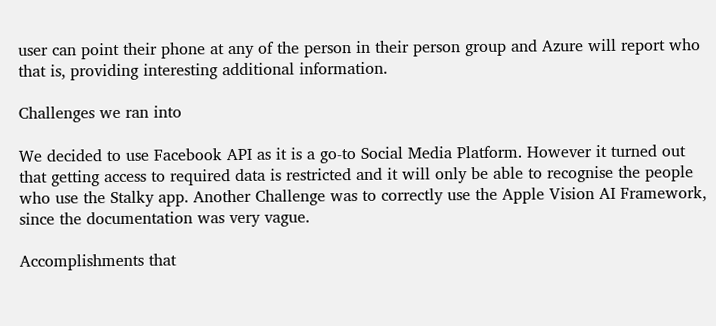user can point their phone at any of the person in their person group and Azure will report who that is, providing interesting additional information.

Challenges we ran into

We decided to use Facebook API as it is a go-to Social Media Platform. However it turned out that getting access to required data is restricted and it will only be able to recognise the people who use the Stalky app. Another Challenge was to correctly use the Apple Vision AI Framework, since the documentation was very vague.

Accomplishments that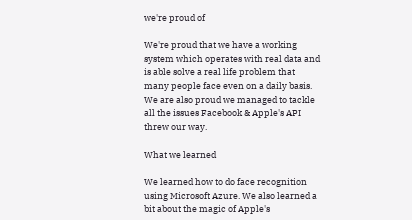we're proud of

We're proud that we have a working system which operates with real data and is able solve a real life problem that many people face even on a daily basis. We are also proud we managed to tackle all the issues Facebook & Apple's API threw our way.

What we learned

We learned how to do face recognition using Microsoft Azure. We also learned a bit about the magic of Apple's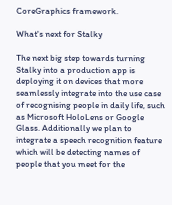CoreGraphics framework.

What's next for Stalky

The next big step towards turning Stalky into a production app is deploying it on devices that more seamlessly integrate into the use case of recognising people in daily life, such as Microsoft HoloLens or Google Glass. Additionally we plan to integrate a speech recognition feature which will be detecting names of people that you meet for the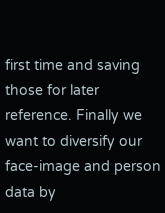first time and saving those for later reference. Finally we want to diversify our face-image and person data by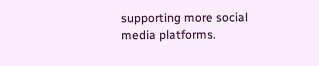supporting more social media platforms.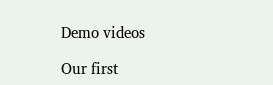Demo videos

Our first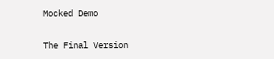Mocked Demo

The Final Version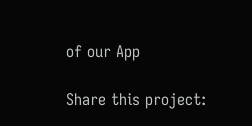of our App

Share this project: